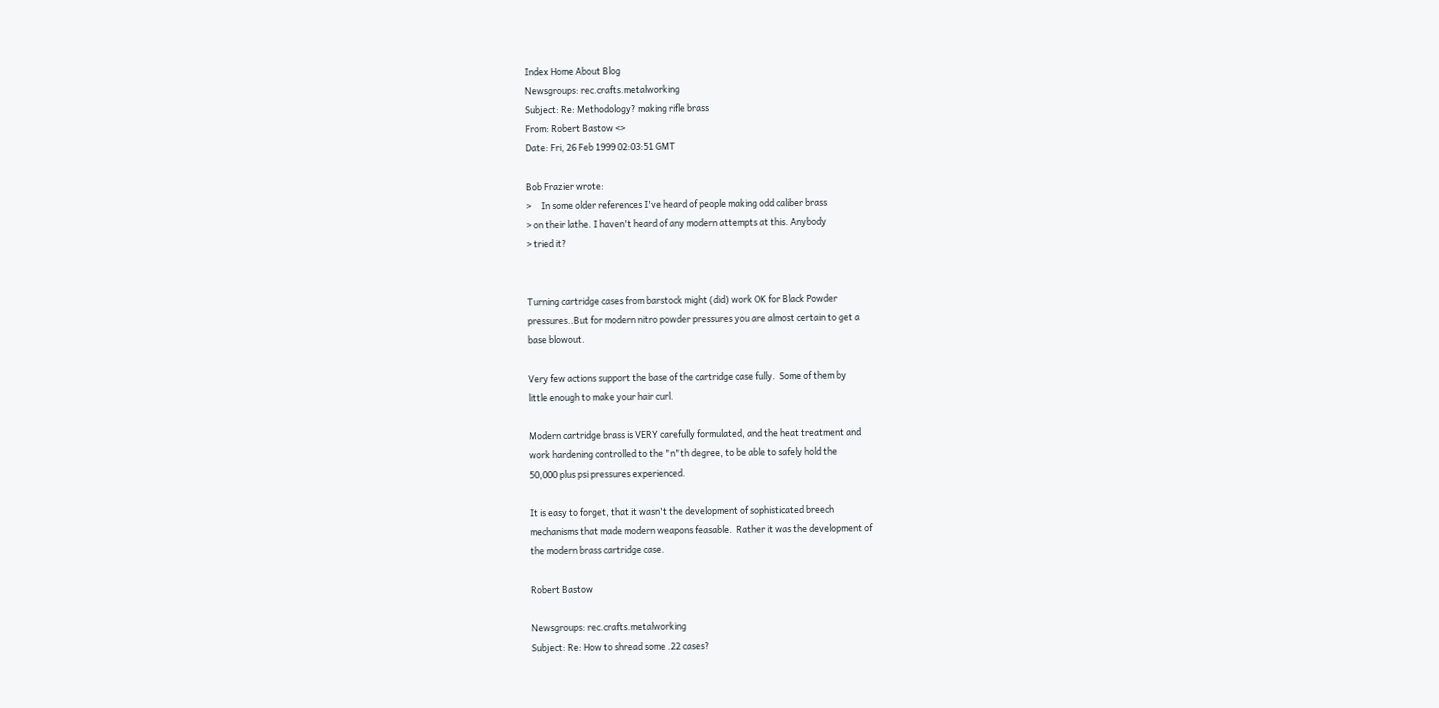Index Home About Blog
Newsgroups: rec.crafts.metalworking
Subject: Re: Methodology? making rifle brass
From: Robert Bastow <>
Date: Fri, 26 Feb 1999 02:03:51 GMT

Bob Frazier wrote:
>     In some older references I've heard of people making odd caliber brass
> on their lathe. I haven't heard of any modern attempts at this. Anybody
> tried it?


Turning cartridge cases from barstock might (did) work OK for Black Powder
pressures..But for modern nitro powder pressures you are almost certain to get a
base blowout.

Very few actions support the base of the cartridge case fully.  Some of them by
little enough to make your hair curl.

Modern cartridge brass is VERY carefully formulated, and the heat treatment and
work hardening controlled to the "n"th degree, to be able to safely hold the
50,000 plus psi pressures experienced.

It is easy to forget, that it wasn't the development of sophisticated breech
mechanisms that made modern weapons feasable.  Rather it was the development of
the modern brass cartridge case.

Robert Bastow

Newsgroups: rec.crafts.metalworking
Subject: Re: How to shread some .22 cases?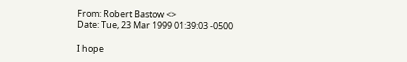From: Robert Bastow <>
Date: Tue, 23 Mar 1999 01:39:03 -0500

I hope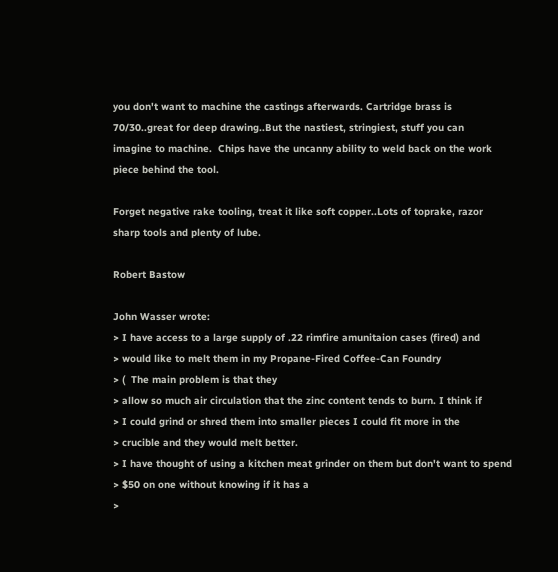you don't want to machine the castings afterwards. Cartridge brass is
70/30..great for deep drawing..But the nastiest, stringiest, stuff you can
imagine to machine.  Chips have the uncanny ability to weld back on the work
piece behind the tool.

Forget negative rake tooling, treat it like soft copper..Lots of toprake, razor
sharp tools and plenty of lube.

Robert Bastow

John Wasser wrote:
> I have access to a large supply of .22 rimfire amunitaion cases (fired) and
> would like to melt them in my Propane-Fired Coffee-Can Foundry
> (  The main problem is that they
> allow so much air circulation that the zinc content tends to burn. I think if
> I could grind or shred them into smaller pieces I could fit more in the
> crucible and they would melt better.
> I have thought of using a kitchen meat grinder on them but don't want to spend
> $50 on one without knowing if it has a
>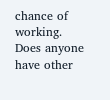chance of working.  Does anyone have other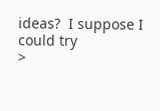ideas?  I suppose I could try
>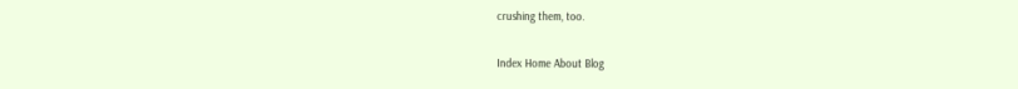crushing them, too.

Index Home About Blog